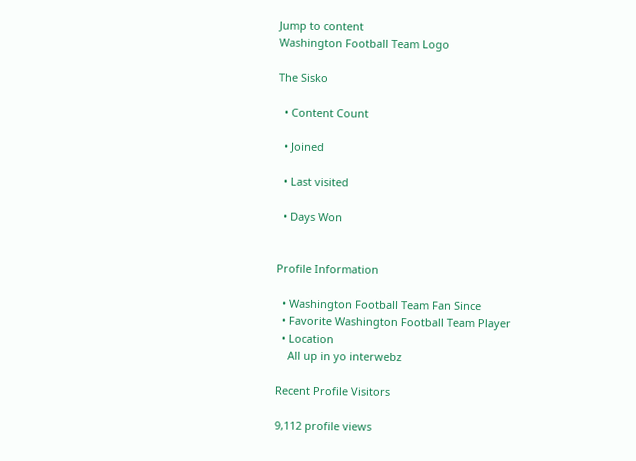Jump to content
Washington Football Team Logo

The Sisko

  • Content Count

  • Joined

  • Last visited

  • Days Won


Profile Information

  • Washington Football Team Fan Since
  • Favorite Washington Football Team Player
  • Location
    All up in yo interwebz

Recent Profile Visitors

9,112 profile views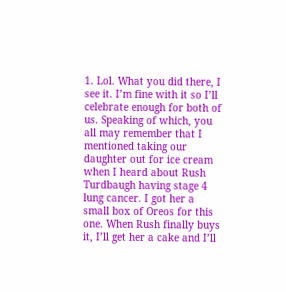1. Lol. What you did there, I see it. I’m fine with it so I’ll celebrate enough for both of us. Speaking of which, you all may remember that I mentioned taking our daughter out for ice cream when I heard about Rush Turdbaugh having stage 4 lung cancer. I got her a small box of Oreos for this one. When Rush finally buys it, I’ll get her a cake and I’ll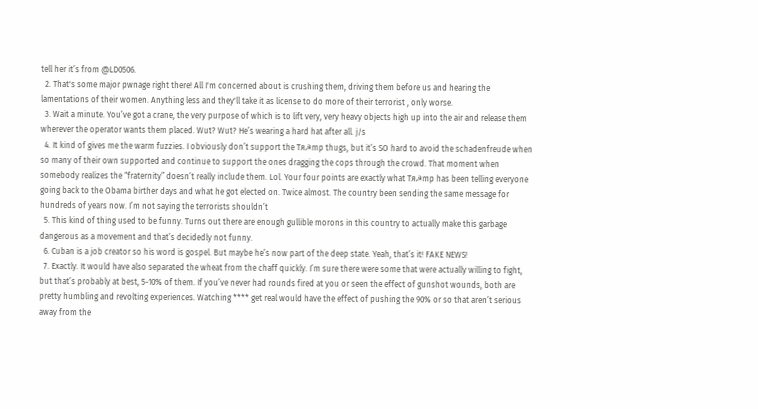tell her it’s from @LD0506.
  2. That's some major pwnage right there! All I'm concerned about is crushing them, driving them before us and hearing the lamentations of their women. Anything less and they'll take it as license to do more of their terrorist , only worse.
  3. Wait a minute. You’ve got a crane, the very purpose of which is to lift very, very heavy objects high up into the air and release them wherever the operator wants them placed. Wut? Wut? He’s wearing a hard hat after all. j/s
  4. It kind of gives me the warm fuzzies. I obviously don’t support the Tя☭mp thugs, but it’s SO hard to avoid the schadenfreude when so many of their own supported and continue to support the ones dragging the cops through the crowd. That moment when somebody realizes the “fraternity” doesn’t really include them. Lol. Your four points are exactly what Tя☭mp has been telling everyone going back to the Obama birther days and what he got elected on. Twice almost. The country been sending the same message for hundreds of years now. I’m not saying the terrorists shouldn’t
  5. This kind of thing used to be funny. Turns out there are enough gullible morons in this country to actually make this garbage dangerous as a movement and that’s decidedly not funny.
  6. Cuban is a job creator so his word is gospel. But maybe he’s now part of the deep state. Yeah, that’s it! FAKE NEWS!
  7. Exactly. It would have also separated the wheat from the chaff quickly. I’m sure there were some that were actually willing to fight, but that’s probably at best, 5-10% of them. If you’ve never had rounds fired at you or seen the effect of gunshot wounds, both are pretty humbling and revolting experiences. Watching **** get real would have the effect of pushing the 90% or so that aren’t serious away from the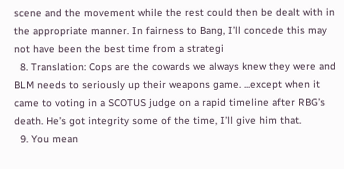scene and the movement while the rest could then be dealt with in the appropriate manner. In fairness to Bang, I’ll concede this may not have been the best time from a strategi
  8. Translation: Cops are the cowards we always knew they were and BLM needs to seriously up their weapons game. ...except when it came to voting in a SCOTUS judge on a rapid timeline after RBG’s death. He’s got integrity some of the time, I’ll give him that.
  9. You mean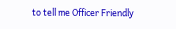to tell me Officer Friendly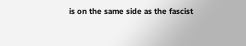is on the same side as the fascist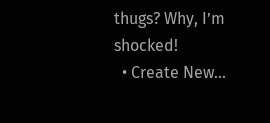thugs? Why, I’m shocked!
  • Create New...